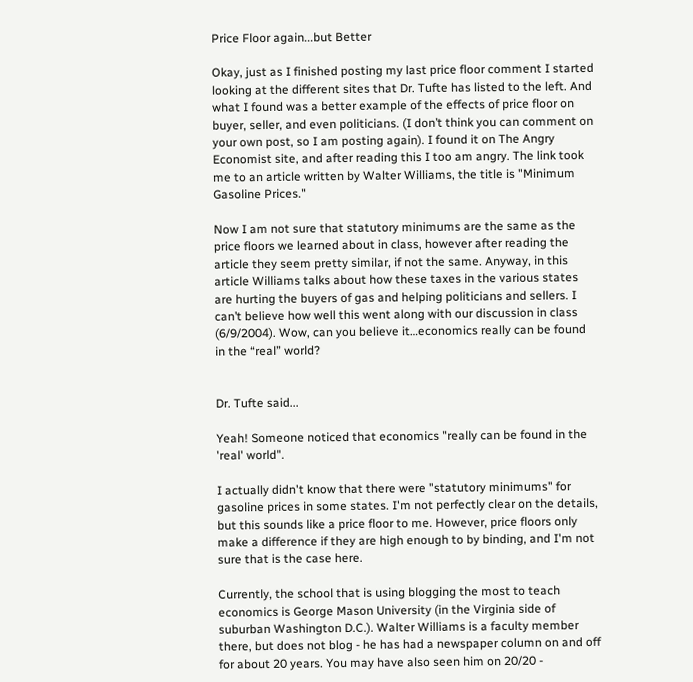Price Floor again...but Better

Okay, just as I finished posting my last price floor comment I started looking at the different sites that Dr. Tufte has listed to the left. And what I found was a better example of the effects of price floor on buyer, seller, and even politicians. (I don’t think you can comment on your own post, so I am posting again). I found it on The Angry Economist site, and after reading this I too am angry. The link took me to an article written by Walter Williams, the title is "Minimum Gasoline Prices."

Now I am not sure that statutory minimums are the same as the price floors we learned about in class, however after reading the article they seem pretty similar, if not the same. Anyway, in this article Williams talks about how these taxes in the various states are hurting the buyers of gas and helping politicians and sellers. I can’t believe how well this went along with our discussion in class (6/9/2004). Wow, can you believe it…economics really can be found in the “real” world?


Dr. Tufte said...

Yeah! Someone noticed that economics "really can be found in the 'real' world".

I actually didn't know that there were "statutory minimums" for gasoline prices in some states. I'm not perfectly clear on the details, but this sounds like a price floor to me. However, price floors only make a difference if they are high enough to by binding, and I'm not sure that is the case here.

Currently, the school that is using blogging the most to teach economics is George Mason University (in the Virginia side of suburban Washington D.C.). Walter Williams is a faculty member there, but does not blog - he has had a newspaper column on and off for about 20 years. You may have also seen him on 20/20 -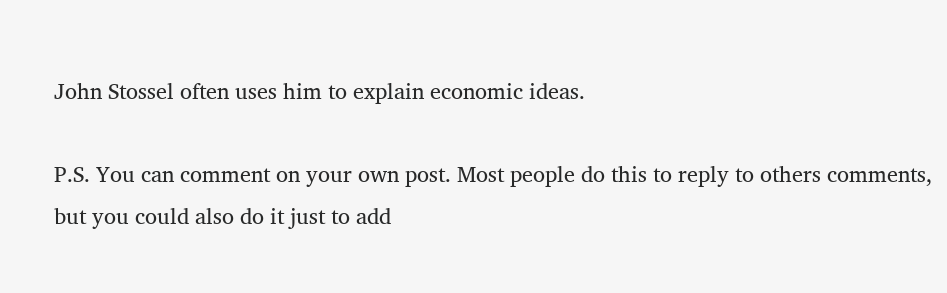John Stossel often uses him to explain economic ideas.

P.S. You can comment on your own post. Most people do this to reply to others comments, but you could also do it just to add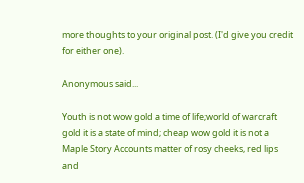more thoughts to your original post. (I'd give you credit for either one).

Anonymous said...

Youth is not wow gold a time of life;world of warcraft gold it is a state of mind; cheap wow gold it is not a Maple Story Accounts matter of rosy cheeks, red lips and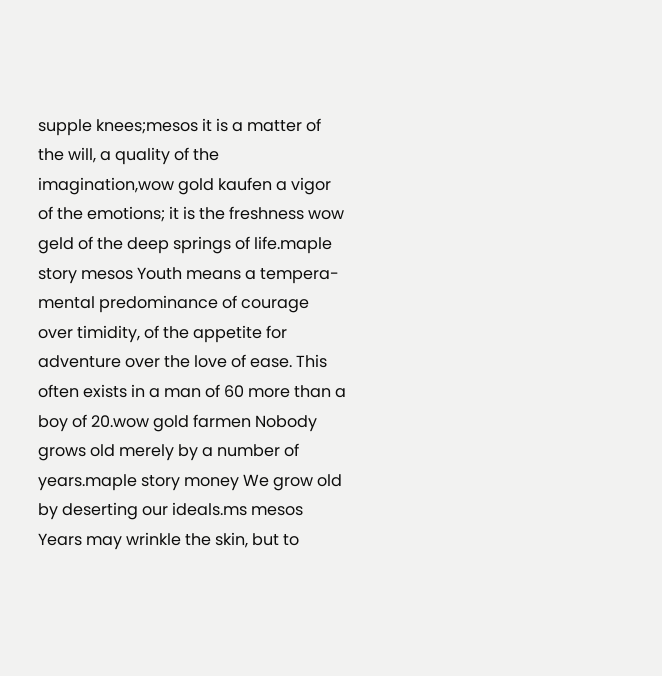supple knees;mesos it is a matter of the will, a quality of the imagination,wow gold kaufen a vigor of the emotions; it is the freshness wow geld of the deep springs of life.maple story mesos Youth means a tempera-mental predominance of courage over timidity, of the appetite for adventure over the love of ease. This often exists in a man of 60 more than a boy of 20.wow gold farmen Nobody grows old merely by a number of years.maple story money We grow old by deserting our ideals.ms mesos Years may wrinkle the skin, but to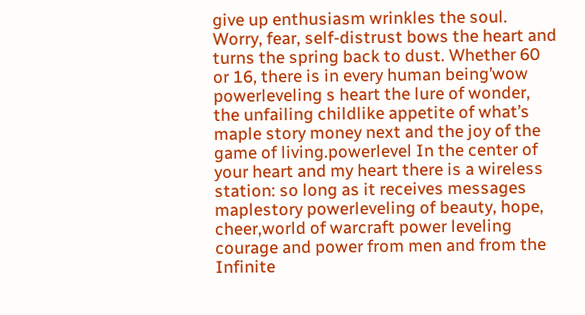give up enthusiasm wrinkles the soul. Worry, fear, self-distrust bows the heart and turns the spring back to dust. Whether 60 or 16, there is in every human being’wow powerleveling s heart the lure of wonder, the unfailing childlike appetite of what’s maple story money next and the joy of the game of living.powerlevel In the center of your heart and my heart there is a wireless station: so long as it receives messages maplestory powerleveling of beauty, hope, cheer,world of warcraft power leveling courage and power from men and from the Infinite